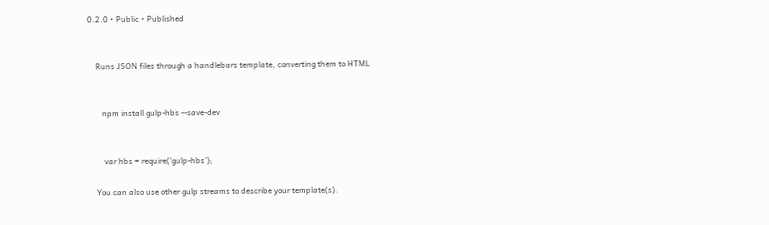0.2.0 • Public • Published


    Runs JSON files through a handlebars template, converting them to HTML


       npm install gulp-hbs --save-dev


        var hbs = require('gulp-hbs');

    You can also use other gulp streams to describe your template(s).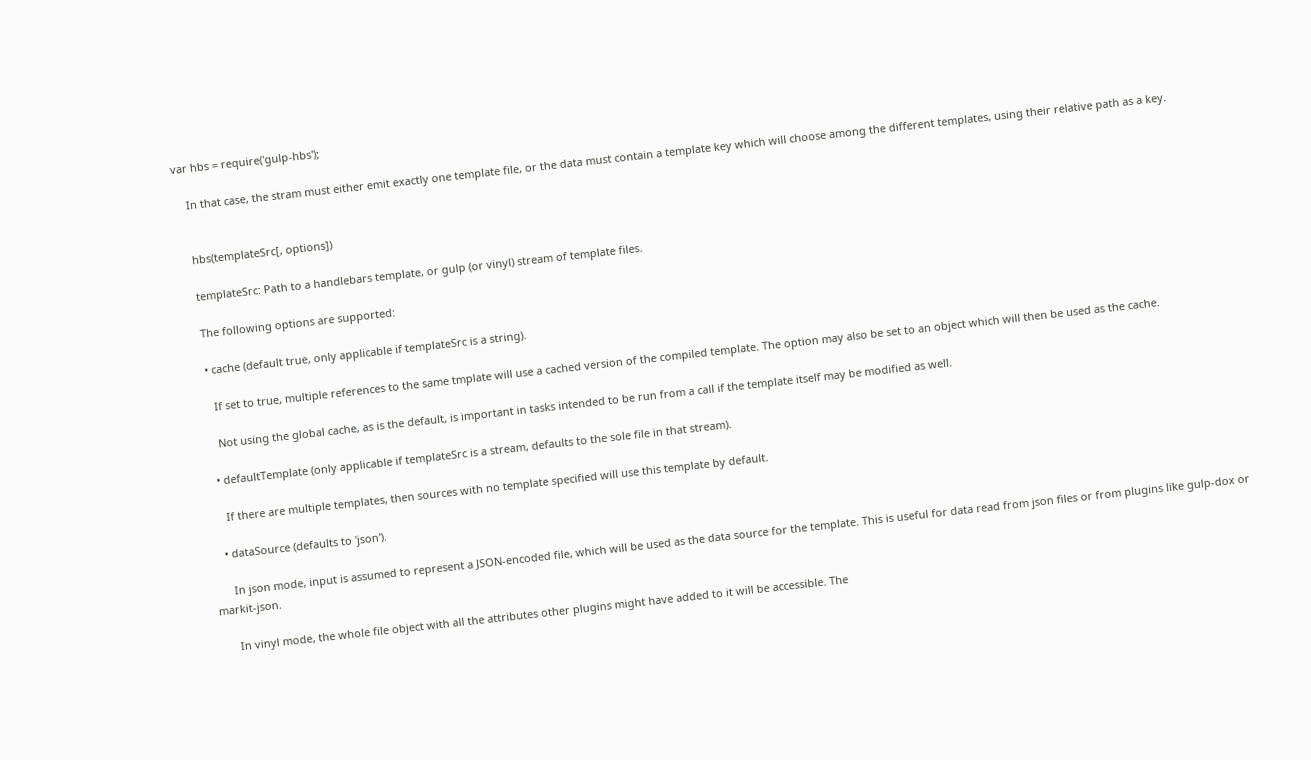var hbs = require('gulp-hbs');

    In that case, the stram must either emit exactly one template file, or the data must contain a template key which will choose among the different templates, using their relative path as a key.


    hbs(templateSrc[, options])

    templateSrc: Path to a handlebars template, or gulp (or vinyl) stream of template files.

    The following options are supported:

    • cache (default true, only applicable if templateSrc is a string).

      If set to true, multiple references to the same tmplate will use a cached version of the compiled template. The option may also be set to an object which will then be used as the cache.

      Not using the global cache, as is the default, is important in tasks intended to be run from a call if the template itself may be modified as well.

    • defaultTemplate (only applicable if templateSrc is a stream, defaults to the sole file in that stream).

      If there are multiple templates, then sources with no template specified will use this template by default.

    • dataSource (defaults to 'json').

      In json mode, input is assumed to represent a JSON-encoded file, which will be used as the data source for the template. This is useful for data read from json files or from plugins like gulp-dox or markit-json.

      In vinyl mode, the whole file object with all the attributes other plugins might have added to it will be accessible. The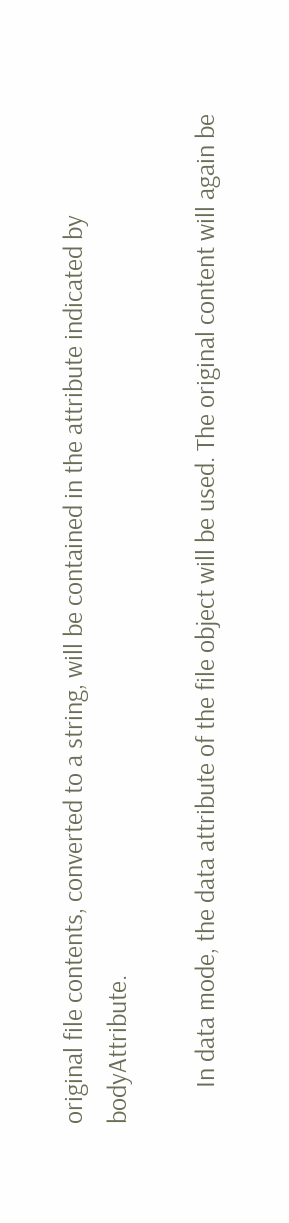original file contents, converted to a string, will be contained in the attribute indicated by bodyAttribute.

      In data mode, the data attribute of the file object will be used. The original content will again be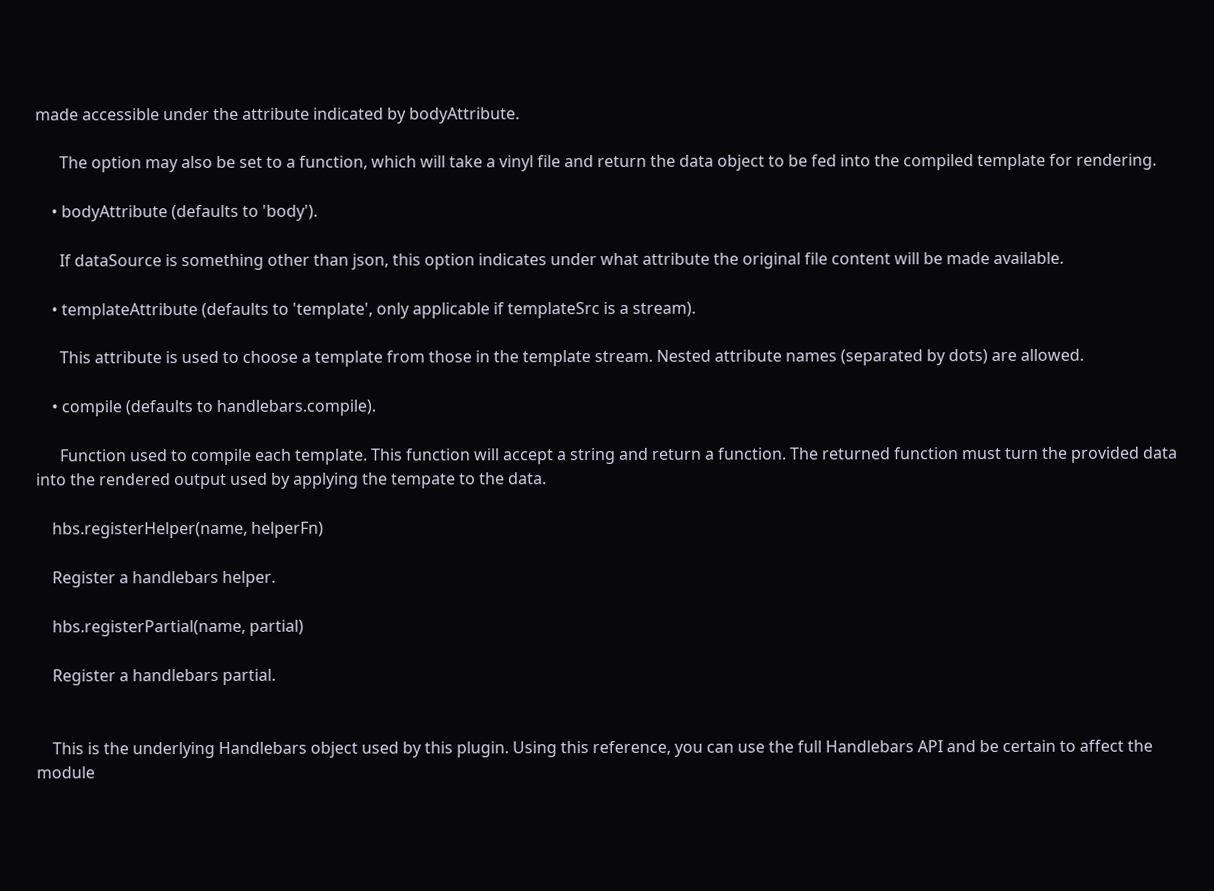made accessible under the attribute indicated by bodyAttribute.

      The option may also be set to a function, which will take a vinyl file and return the data object to be fed into the compiled template for rendering.

    • bodyAttribute (defaults to 'body').

      If dataSource is something other than json, this option indicates under what attribute the original file content will be made available.

    • templateAttribute (defaults to 'template', only applicable if templateSrc is a stream).

      This attribute is used to choose a template from those in the template stream. Nested attribute names (separated by dots) are allowed.

    • compile (defaults to handlebars.compile).

      Function used to compile each template. This function will accept a string and return a function. The returned function must turn the provided data into the rendered output used by applying the tempate to the data.

    hbs.registerHelper(name, helperFn)

    Register a handlebars helper.

    hbs.registerPartial(name, partial)

    Register a handlebars partial.


    This is the underlying Handlebars object used by this plugin. Using this reference, you can use the full Handlebars API and be certain to affect the module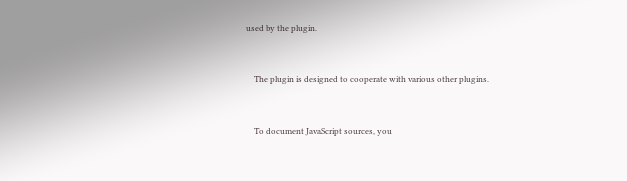used by the plugin.


    The plugin is designed to cooperate with various other plugins.


    To document JavaScript sources, you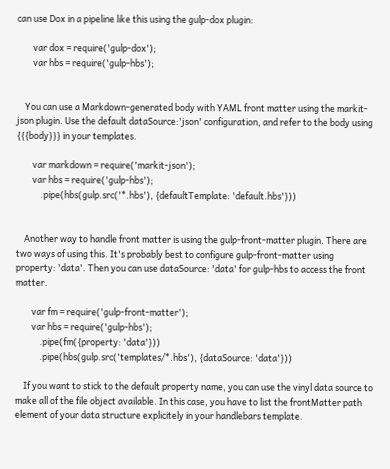can use Dox in a pipeline like this using the gulp-dox plugin:

        var dox = require('gulp-dox');
        var hbs = require('gulp-hbs');


    You can use a Markdown-generated body with YAML front matter using the markit-json plugin. Use the default dataSource:'json' configuration, and refer to the body using {{{body}}} in your templates.

        var markdown = require('markit-json');
        var hbs = require('gulp-hbs');
            .pipe(hbs(gulp.src('*.hbs'), {defaultTemplate: 'default.hbs'}))


    Another way to handle front matter is using the gulp-front-matter plugin. There are two ways of using this. It's probably best to configure gulp-front-matter using property: 'data'. Then you can use dataSource: 'data' for gulp-hbs to access the front matter.

        var fm = require('gulp-front-matter');
        var hbs = require('gulp-hbs');
            .pipe(fm({property: 'data'}))
            .pipe(hbs(gulp.src('templates/*.hbs'), {dataSource: 'data'}))

    If you want to stick to the default property name, you can use the vinyl data source to make all of the file object available. In this case, you have to list the frontMatter path element of your data structure explicitely in your handlebars template.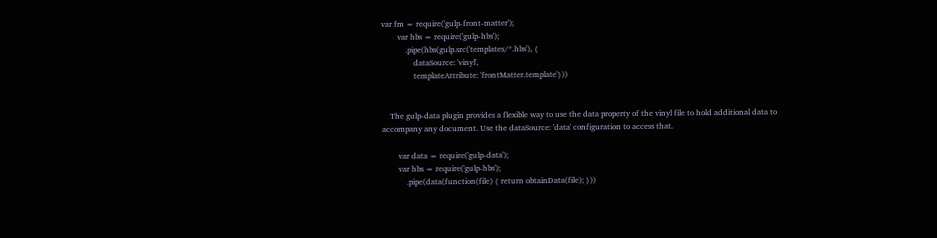var fm = require('gulp-front-matter');
        var hbs = require('gulp-hbs');
            .pipe(hbs(gulp.src('templates/*.hbs'), {
                dataSource: 'vinyl',
                templateAttribute: 'frontMatter.template'}))


    The gulp-data plugin provides a flexible way to use the data property of the vinyl file to hold additional data to accompany any document. Use the dataSource: 'data' configuration to access that.

        var data = require('gulp-data');
        var hbs = require('gulp-hbs');
            .pipe(data(function(file) { return obtainData(file); }))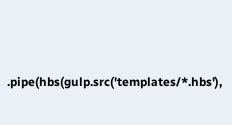.pipe(hbs(gulp.src('templates/*.hbs'),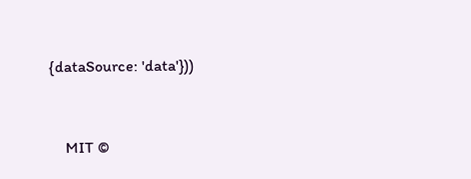{dataSource: 'data'}))


    MIT ©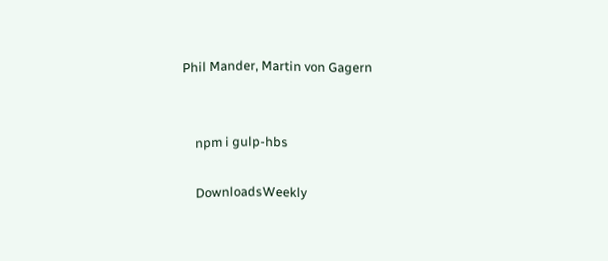Phil Mander, Martin von Gagern


    npm i gulp-hbs

    DownloadsWeekly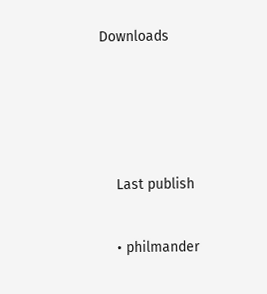Downloads






    Last publish


    • philmander